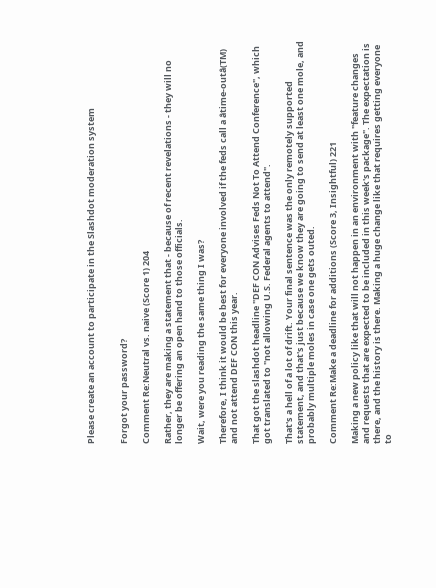Please create an account to participate in the Slashdot moderation system


Forgot your password?

Comment Re:Neutral vs. naive (Score 1) 204

Rather, they are making a statement that - because of recent revelations - they will no longer be offering an open hand to those officials.

Wait, were you reading the same thing I was?

Therefore, I think it would be best for everyone involved if the feds call a âtime-outâ(TM) and not attend DEF CON this year.

That got the slashdot headline "DEF CON Advises Feds Not To Attend Conference", which got translated to "not allowing U.S. Federal agents to attend".

That's a hell of a lot of drift. Your final sentence was the only remotely supported statement, and that's just because we know they are going to send at least one mole, and probably multiple moles in case one gets outed.

Comment Re:Make a deadline for additions (Score 3, Insightful) 221

Making a new policy like that will not happen in an environment with "feature changes and requests that are expected to be included in this week's package". The expectation is there, and the history is there. Making a huge change like that requires getting everyone to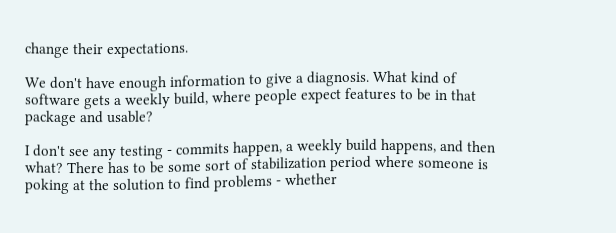change their expectations.

We don't have enough information to give a diagnosis. What kind of software gets a weekly build, where people expect features to be in that package and usable?

I don't see any testing - commits happen, a weekly build happens, and then what? There has to be some sort of stabilization period where someone is poking at the solution to find problems - whether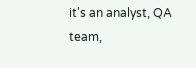it's an analyst, QA team,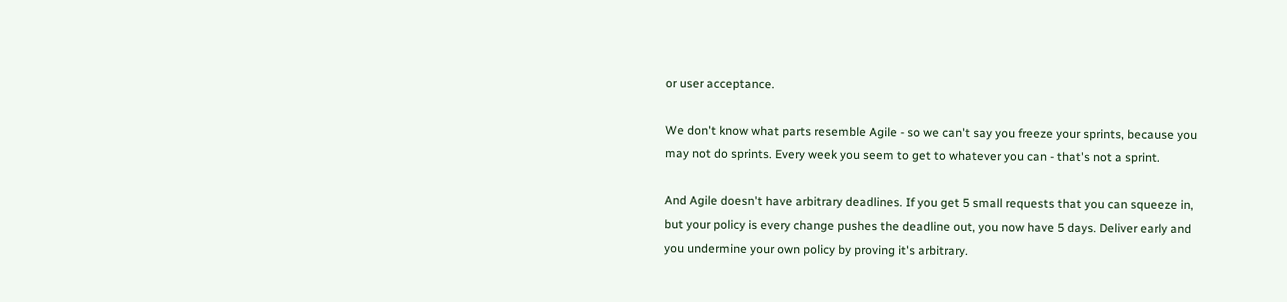or user acceptance.

We don't know what parts resemble Agile - so we can't say you freeze your sprints, because you may not do sprints. Every week you seem to get to whatever you can - that's not a sprint.

And Agile doesn't have arbitrary deadlines. If you get 5 small requests that you can squeeze in, but your policy is every change pushes the deadline out, you now have 5 days. Deliver early and you undermine your own policy by proving it's arbitrary.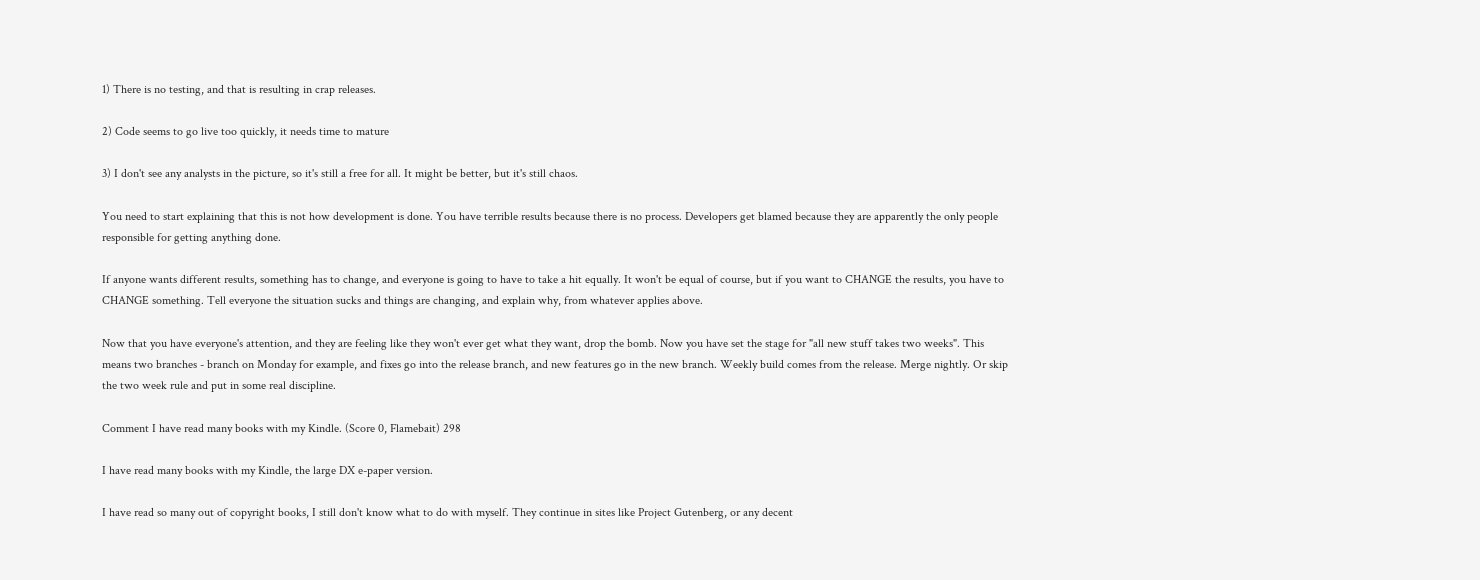1) There is no testing, and that is resulting in crap releases.

2) Code seems to go live too quickly, it needs time to mature

3) I don't see any analysts in the picture, so it's still a free for all. It might be better, but it's still chaos.

You need to start explaining that this is not how development is done. You have terrible results because there is no process. Developers get blamed because they are apparently the only people responsible for getting anything done.

If anyone wants different results, something has to change, and everyone is going to have to take a hit equally. It won't be equal of course, but if you want to CHANGE the results, you have to CHANGE something. Tell everyone the situation sucks and things are changing, and explain why, from whatever applies above.

Now that you have everyone's attention, and they are feeling like they won't ever get what they want, drop the bomb. Now you have set the stage for "all new stuff takes two weeks". This means two branches - branch on Monday for example, and fixes go into the release branch, and new features go in the new branch. Weekly build comes from the release. Merge nightly. Or skip the two week rule and put in some real discipline.

Comment I have read many books with my Kindle. (Score 0, Flamebait) 298

I have read many books with my Kindle, the large DX e-paper version.

I have read so many out of copyright books, I still don't know what to do with myself. They continue in sites like Project Gutenberg, or any decent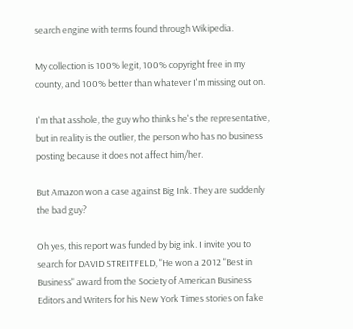search engine with terms found through Wikipedia.

My collection is 100% legit, 100% copyright free in my county, and 100% better than whatever I'm missing out on.

I'm that asshole, the guy who thinks he's the representative, but in reality is the outlier, the person who has no business posting because it does not affect him/her.

But Amazon won a case against Big Ink. They are suddenly the bad guy?

Oh yes, this report was funded by big ink. I invite you to search for DAVID STREITFELD, "He won a 2012 "Best in Business" award from the Society of American Business Editors and Writers for his New York Times stories on fake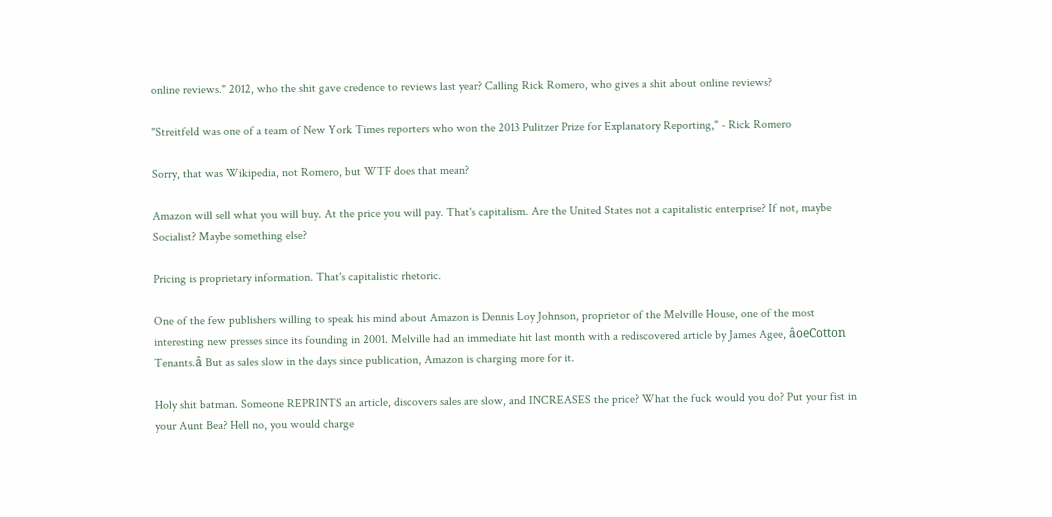online reviews." 2012, who the shit gave credence to reviews last year? Calling Rick Romero, who gives a shit about online reviews?

"Streitfeld was one of a team of New York Times reporters who won the 2013 Pulitzer Prize for Explanatory Reporting," - Rick Romero

Sorry, that was Wikipedia, not Romero, but WTF does that mean?

Amazon will sell what you will buy. At the price you will pay. That's capitalism. Are the United States not a capitalistic enterprise? If not, maybe Socialist? Maybe something else?

Pricing is proprietary information. That's capitalistic rhetoric.

One of the few publishers willing to speak his mind about Amazon is Dennis Loy Johnson, proprietor of the Melville House, one of the most interesting new presses since its founding in 2001. Melville had an immediate hit last month with a rediscovered article by James Agee, âoeCotton Tenants.â But as sales slow in the days since publication, Amazon is charging more for it.

Holy shit batman. Someone REPRINTS an article, discovers sales are slow, and INCREASES the price? What the fuck would you do? Put your fist in your Aunt Bea? Hell no, you would charge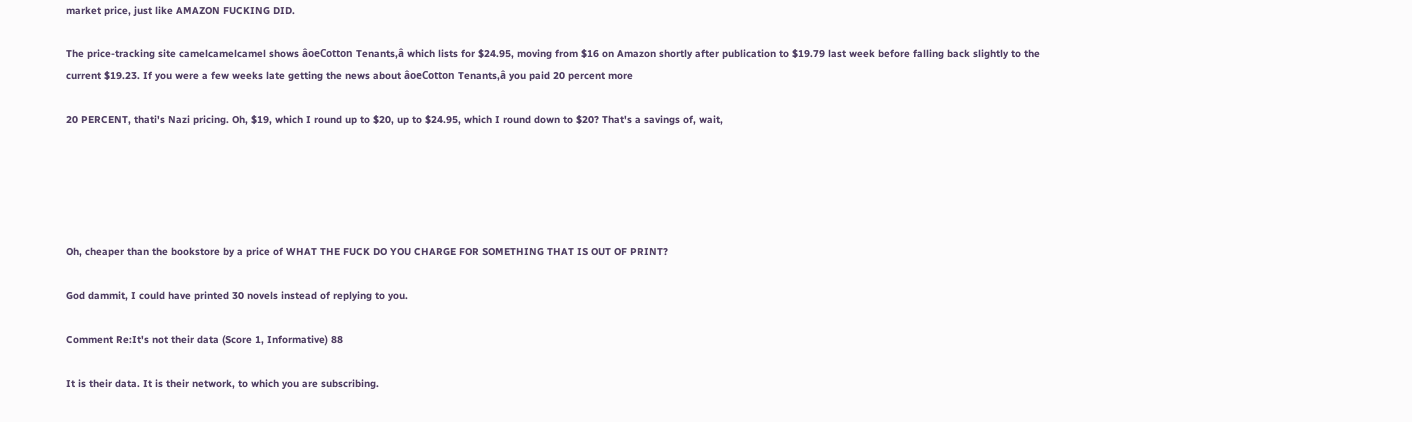market price, just like AMAZON FUCKING DID.

The price-tracking site camelcamelcamel shows âoeCotton Tenants,â which lists for $24.95, moving from $16 on Amazon shortly after publication to $19.79 last week before falling back slightly to the current $19.23. If you were a few weeks late getting the news about âoeCotton Tenants,â you paid 20 percent more

20 PERCENT, thati's Nazi pricing. Oh, $19, which I round up to $20, up to $24.95, which I round down to $20? That's a savings of, wait,





Oh, cheaper than the bookstore by a price of WHAT THE FUCK DO YOU CHARGE FOR SOMETHING THAT IS OUT OF PRINT?

God dammit, I could have printed 30 novels instead of replying to you.

Comment Re:It's not their data (Score 1, Informative) 88

It is their data. It is their network, to which you are subscribing.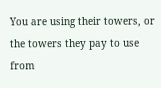You are using their towers, or the towers they pay to use from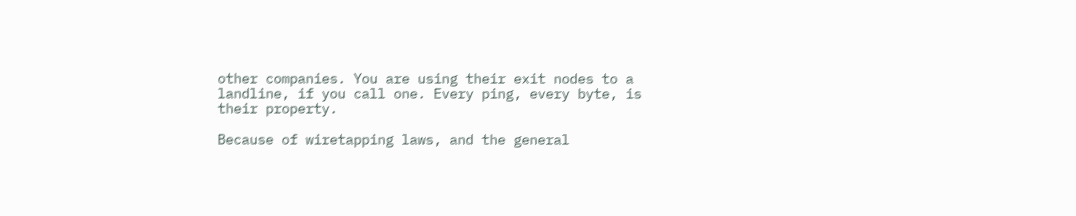other companies. You are using their exit nodes to a landline, if you call one. Every ping, every byte, is their property.

Because of wiretapping laws, and the general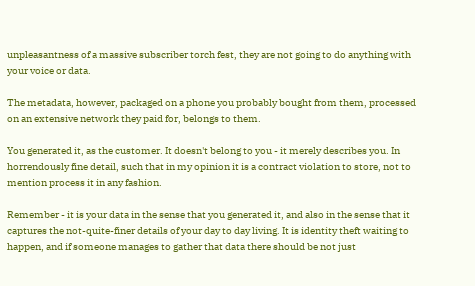unpleasantness of a massive subscriber torch fest, they are not going to do anything with your voice or data.

The metadata, however, packaged on a phone you probably bought from them, processed on an extensive network they paid for, belongs to them.

You generated it, as the customer. It doesn't belong to you - it merely describes you. In horrendously fine detail, such that in my opinion it is a contract violation to store, not to mention process it in any fashion.

Remember - it is your data in the sense that you generated it, and also in the sense that it captures the not-quite-finer details of your day to day living. It is identity theft waiting to happen, and if someone manages to gather that data there should be not just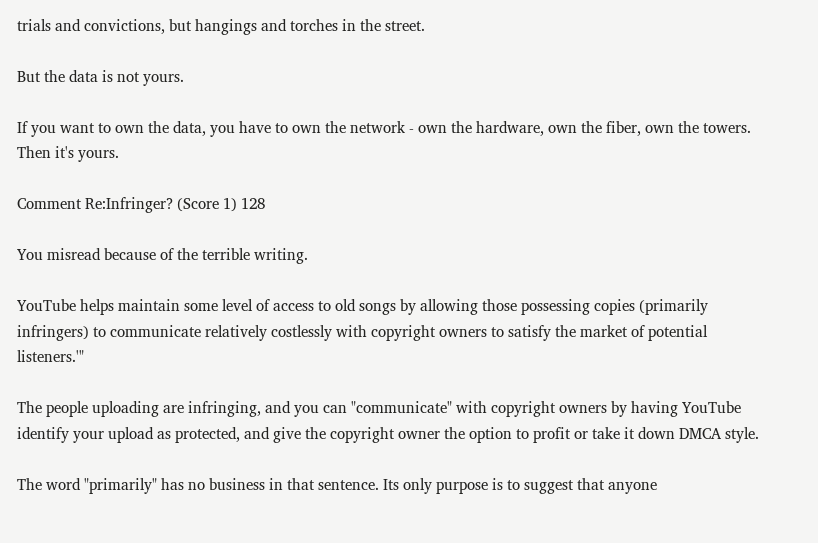trials and convictions, but hangings and torches in the street.

But the data is not yours.

If you want to own the data, you have to own the network - own the hardware, own the fiber, own the towers. Then it's yours.

Comment Re:Infringer? (Score 1) 128

You misread because of the terrible writing.

YouTube helps maintain some level of access to old songs by allowing those possessing copies (primarily infringers) to communicate relatively costlessly with copyright owners to satisfy the market of potential listeners.'"

The people uploading are infringing, and you can "communicate" with copyright owners by having YouTube identify your upload as protected, and give the copyright owner the option to profit or take it down DMCA style.

The word "primarily" has no business in that sentence. Its only purpose is to suggest that anyone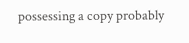possessing a copy probably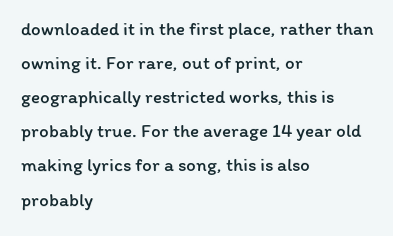downloaded it in the first place, rather than owning it. For rare, out of print, or geographically restricted works, this is probably true. For the average 14 year old making lyrics for a song, this is also probably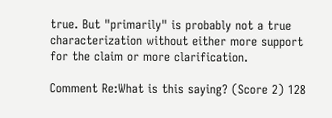true. But "primarily" is probably not a true characterization without either more support for the claim or more clarification.

Comment Re:What is this saying? (Score 2) 128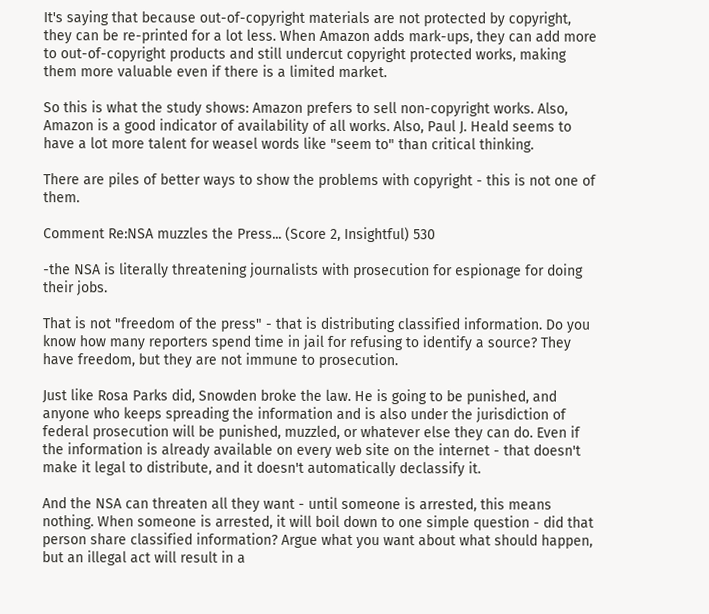It's saying that because out-of-copyright materials are not protected by copyright, they can be re-printed for a lot less. When Amazon adds mark-ups, they can add more to out-of-copyright products and still undercut copyright protected works, making them more valuable even if there is a limited market.

So this is what the study shows: Amazon prefers to sell non-copyright works. Also, Amazon is a good indicator of availability of all works. Also, Paul J. Heald seems to have a lot more talent for weasel words like "seem to" than critical thinking.

There are piles of better ways to show the problems with copyright - this is not one of them.

Comment Re:NSA muzzles the Press... (Score 2, Insightful) 530

-the NSA is literally threatening journalists with prosecution for espionage for doing their jobs.

That is not "freedom of the press" - that is distributing classified information. Do you know how many reporters spend time in jail for refusing to identify a source? They have freedom, but they are not immune to prosecution.

Just like Rosa Parks did, Snowden broke the law. He is going to be punished, and anyone who keeps spreading the information and is also under the jurisdiction of federal prosecution will be punished, muzzled, or whatever else they can do. Even if the information is already available on every web site on the internet - that doesn't make it legal to distribute, and it doesn't automatically declassify it.

And the NSA can threaten all they want - until someone is arrested, this means nothing. When someone is arrested, it will boil down to one simple question - did that person share classified information? Argue what you want about what should happen, but an illegal act will result in a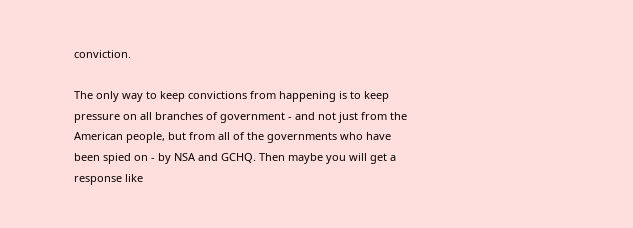conviction.

The only way to keep convictions from happening is to keep pressure on all branches of government - and not just from the American people, but from all of the governments who have been spied on - by NSA and GCHQ. Then maybe you will get a response like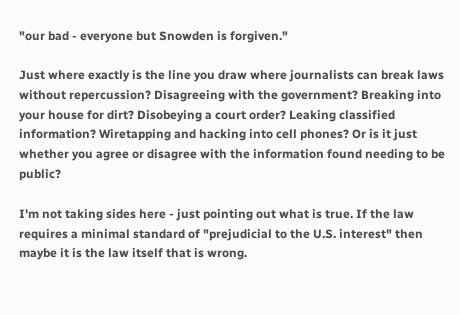"our bad - everyone but Snowden is forgiven."

Just where exactly is the line you draw where journalists can break laws without repercussion? Disagreeing with the government? Breaking into your house for dirt? Disobeying a court order? Leaking classified information? Wiretapping and hacking into cell phones? Or is it just whether you agree or disagree with the information found needing to be public?

I'm not taking sides here - just pointing out what is true. If the law requires a minimal standard of "prejudicial to the U.S. interest" then maybe it is the law itself that is wrong.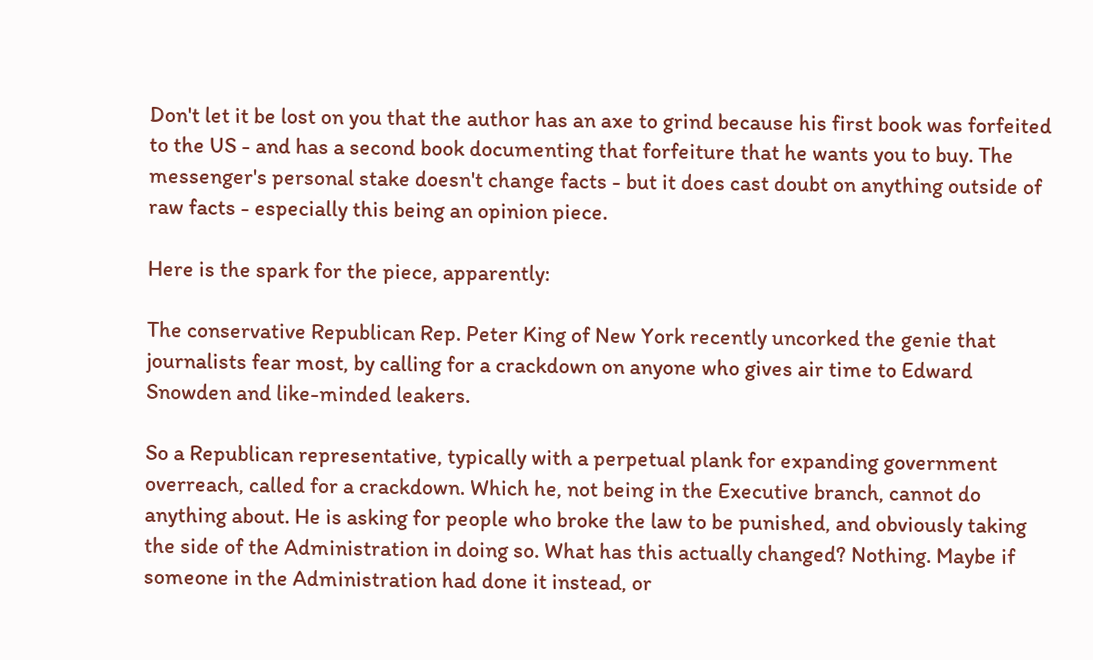Don't let it be lost on you that the author has an axe to grind because his first book was forfeited to the US - and has a second book documenting that forfeiture that he wants you to buy. The messenger's personal stake doesn't change facts - but it does cast doubt on anything outside of raw facts - especially this being an opinion piece.

Here is the spark for the piece, apparently:

The conservative Republican Rep. Peter King of New York recently uncorked the genie that journalists fear most, by calling for a crackdown on anyone who gives air time to Edward Snowden and like-minded leakers.

So a Republican representative, typically with a perpetual plank for expanding government overreach, called for a crackdown. Which he, not being in the Executive branch, cannot do anything about. He is asking for people who broke the law to be punished, and obviously taking the side of the Administration in doing so. What has this actually changed? Nothing. Maybe if someone in the Administration had done it instead, or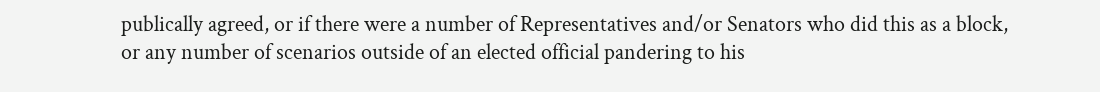publically agreed, or if there were a number of Representatives and/or Senators who did this as a block, or any number of scenarios outside of an elected official pandering to his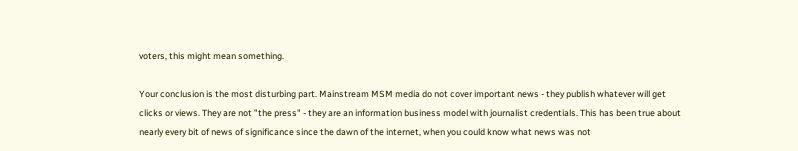voters, this might mean something.

Your conclusion is the most disturbing part. Mainstream MSM media do not cover important news - they publish whatever will get clicks or views. They are not "the press" - they are an information business model with journalist credentials. This has been true about nearly every bit of news of significance since the dawn of the internet, when you could know what news was not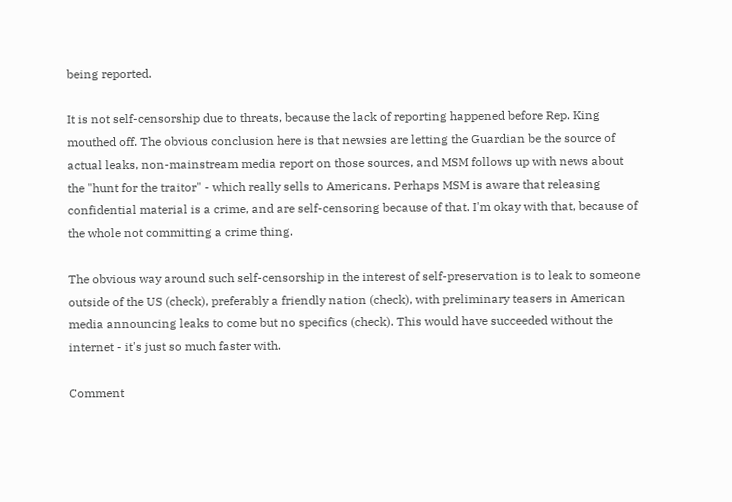being reported.

It is not self-censorship due to threats, because the lack of reporting happened before Rep. King mouthed off. The obvious conclusion here is that newsies are letting the Guardian be the source of actual leaks, non-mainstream media report on those sources, and MSM follows up with news about the "hunt for the traitor" - which really sells to Americans. Perhaps MSM is aware that releasing confidential material is a crime, and are self-censoring because of that. I'm okay with that, because of the whole not committing a crime thing.

The obvious way around such self-censorship in the interest of self-preservation is to leak to someone outside of the US (check), preferably a friendly nation (check), with preliminary teasers in American media announcing leaks to come but no specifics (check). This would have succeeded without the internet - it's just so much faster with.

Comment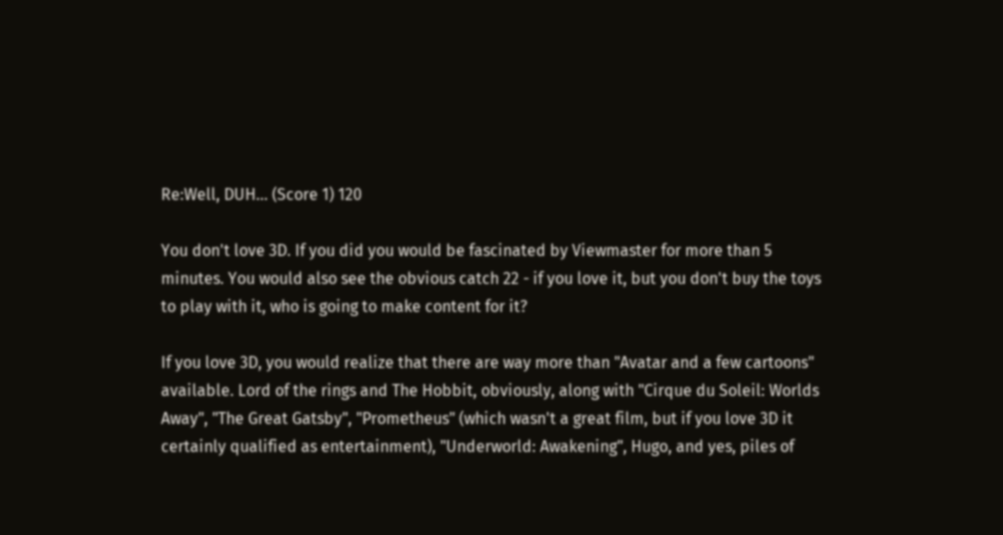Re:Well, DUH... (Score 1) 120

You don't love 3D. If you did you would be fascinated by Viewmaster for more than 5 minutes. You would also see the obvious catch 22 - if you love it, but you don't buy the toys to play with it, who is going to make content for it?

If you love 3D, you would realize that there are way more than "Avatar and a few cartoons" available. Lord of the rings and The Hobbit, obviously, along with "Cirque du Soleil: Worlds Away", "The Great Gatsby", "Prometheus" (which wasn't a great film, but if you love 3D it certainly qualified as entertainment), "Underworld: Awakening", Hugo, and yes, piles of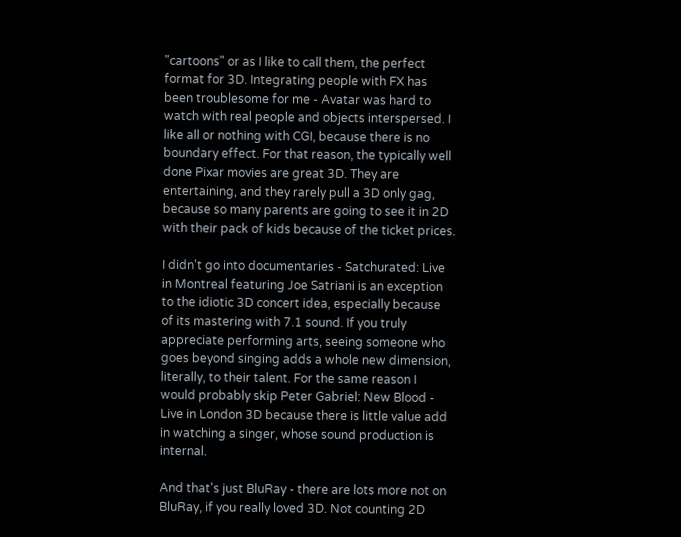"cartoons" or as I like to call them, the perfect format for 3D. Integrating people with FX has been troublesome for me - Avatar was hard to watch with real people and objects interspersed. I like all or nothing with CGI, because there is no boundary effect. For that reason, the typically well done Pixar movies are great 3D. They are entertaining, and they rarely pull a 3D only gag, because so many parents are going to see it in 2D with their pack of kids because of the ticket prices.

I didn't go into documentaries - Satchurated: Live in Montreal featuring Joe Satriani is an exception to the idiotic 3D concert idea, especially because of its mastering with 7.1 sound. If you truly appreciate performing arts, seeing someone who goes beyond singing adds a whole new dimension, literally, to their talent. For the same reason I would probably skip Peter Gabriel: New Blood - Live in London 3D because there is little value add in watching a singer, whose sound production is internal.

And that's just BluRay - there are lots more not on BluRay, if you really loved 3D. Not counting 2D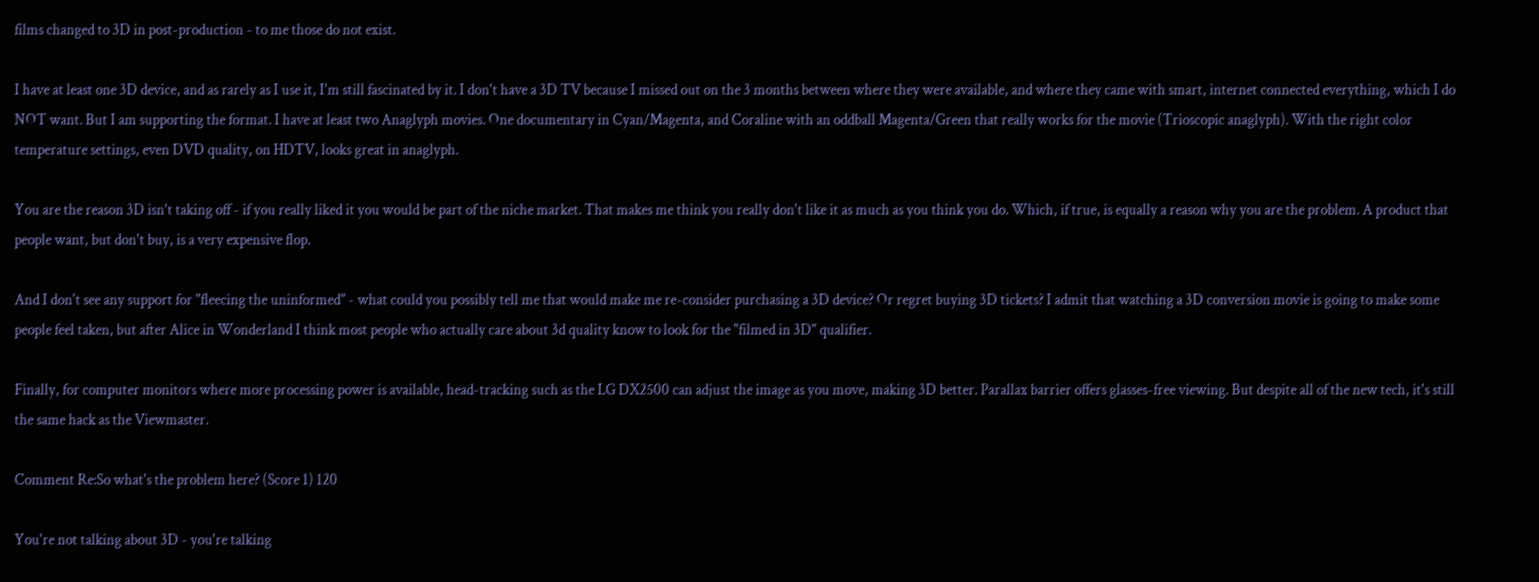films changed to 3D in post-production - to me those do not exist.

I have at least one 3D device, and as rarely as I use it, I'm still fascinated by it. I don't have a 3D TV because I missed out on the 3 months between where they were available, and where they came with smart, internet connected everything, which I do NOT want. But I am supporting the format. I have at least two Anaglyph movies. One documentary in Cyan/Magenta, and Coraline with an oddball Magenta/Green that really works for the movie (Trioscopic anaglyph). With the right color temperature settings, even DVD quality, on HDTV, looks great in anaglyph.

You are the reason 3D isn't taking off - if you really liked it you would be part of the niche market. That makes me think you really don't like it as much as you think you do. Which, if true, is equally a reason why you are the problem. A product that people want, but don't buy, is a very expensive flop.

And I don't see any support for "fleecing the uninformed" - what could you possibly tell me that would make me re-consider purchasing a 3D device? Or regret buying 3D tickets? I admit that watching a 3D conversion movie is going to make some people feel taken, but after Alice in Wonderland I think most people who actually care about 3d quality know to look for the "filmed in 3D" qualifier.

Finally, for computer monitors where more processing power is available, head-tracking such as the LG DX2500 can adjust the image as you move, making 3D better. Parallax barrier offers glasses-free viewing. But despite all of the new tech, it's still the same hack as the Viewmaster.

Comment Re:So what's the problem here? (Score 1) 120

You're not talking about 3D - you're talking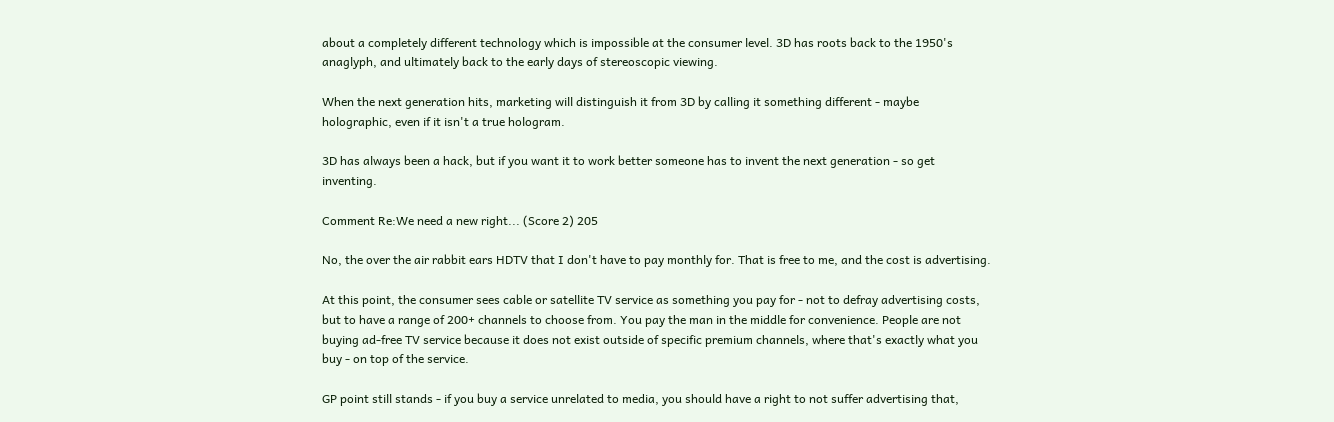about a completely different technology which is impossible at the consumer level. 3D has roots back to the 1950's anaglyph, and ultimately back to the early days of stereoscopic viewing.

When the next generation hits, marketing will distinguish it from 3D by calling it something different - maybe holographic, even if it isn't a true hologram.

3D has always been a hack, but if you want it to work better someone has to invent the next generation - so get inventing.

Comment Re:We need a new right... (Score 2) 205

No, the over the air rabbit ears HDTV that I don't have to pay monthly for. That is free to me, and the cost is advertising.

At this point, the consumer sees cable or satellite TV service as something you pay for - not to defray advertising costs, but to have a range of 200+ channels to choose from. You pay the man in the middle for convenience. People are not buying ad-free TV service because it does not exist outside of specific premium channels, where that's exactly what you buy - on top of the service.

GP point still stands - if you buy a service unrelated to media, you should have a right to not suffer advertising that,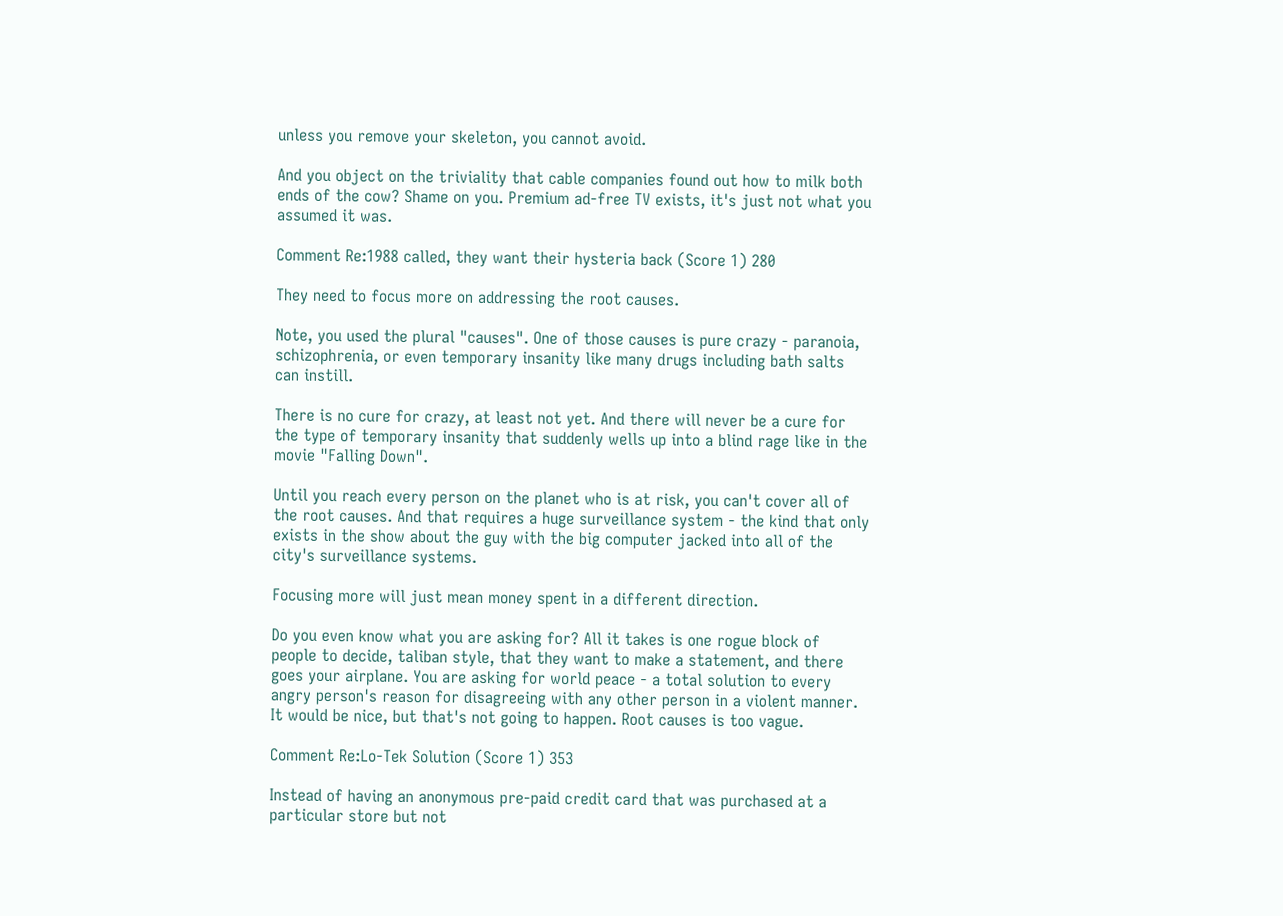unless you remove your skeleton, you cannot avoid.

And you object on the triviality that cable companies found out how to milk both ends of the cow? Shame on you. Premium ad-free TV exists, it's just not what you assumed it was.

Comment Re:1988 called, they want their hysteria back (Score 1) 280

They need to focus more on addressing the root causes.

Note, you used the plural "causes". One of those causes is pure crazy - paranoia, schizophrenia, or even temporary insanity like many drugs including bath salts can instill.

There is no cure for crazy, at least not yet. And there will never be a cure for the type of temporary insanity that suddenly wells up into a blind rage like in the movie "Falling Down".

Until you reach every person on the planet who is at risk, you can't cover all of the root causes. And that requires a huge surveillance system - the kind that only exists in the show about the guy with the big computer jacked into all of the city's surveillance systems.

Focusing more will just mean money spent in a different direction.

Do you even know what you are asking for? All it takes is one rogue block of people to decide, taliban style, that they want to make a statement, and there goes your airplane. You are asking for world peace - a total solution to every angry person's reason for disagreeing with any other person in a violent manner. It would be nice, but that's not going to happen. Root causes is too vague.

Comment Re:Lo-Tek Solution (Score 1) 353

Instead of having an anonymous pre-paid credit card that was purchased at a particular store but not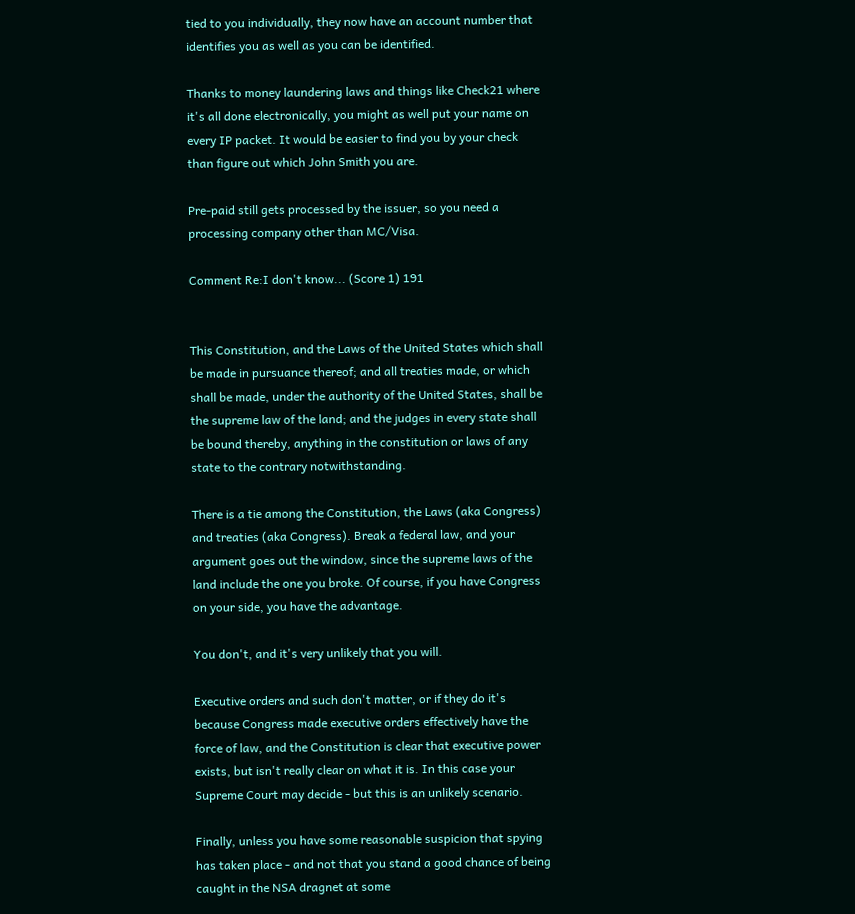tied to you individually, they now have an account number that identifies you as well as you can be identified.

Thanks to money laundering laws and things like Check21 where it's all done electronically, you might as well put your name on every IP packet. It would be easier to find you by your check than figure out which John Smith you are.

Pre-paid still gets processed by the issuer, so you need a processing company other than MC/Visa.

Comment Re:I don't know... (Score 1) 191


This Constitution, and the Laws of the United States which shall be made in pursuance thereof; and all treaties made, or which shall be made, under the authority of the United States, shall be the supreme law of the land; and the judges in every state shall be bound thereby, anything in the constitution or laws of any state to the contrary notwithstanding.

There is a tie among the Constitution, the Laws (aka Congress) and treaties (aka Congress). Break a federal law, and your argument goes out the window, since the supreme laws of the land include the one you broke. Of course, if you have Congress on your side, you have the advantage.

You don't, and it's very unlikely that you will.

Executive orders and such don't matter, or if they do it's because Congress made executive orders effectively have the force of law, and the Constitution is clear that executive power exists, but isn't really clear on what it is. In this case your Supreme Court may decide - but this is an unlikely scenario.

Finally, unless you have some reasonable suspicion that spying has taken place - and not that you stand a good chance of being caught in the NSA dragnet at some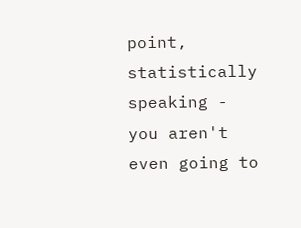point, statistically speaking - you aren't even going to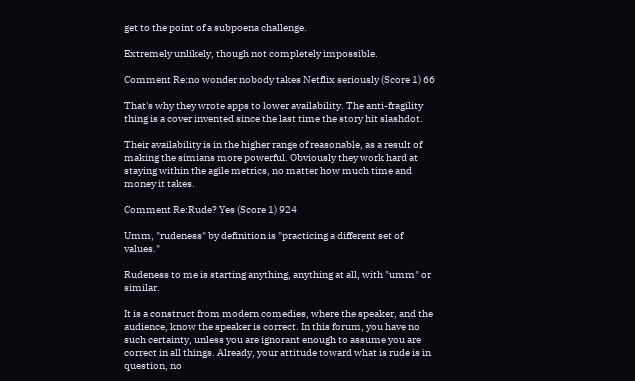get to the point of a subpoena challenge.

Extremely unlikely, though not completely impossible.

Comment Re:no wonder nobody takes Netflix seriously (Score 1) 66

That's why they wrote apps to lower availability. The anti-fragility thing is a cover invented since the last time the story hit slashdot.

Their availability is in the higher range of reasonable, as a result of making the simians more powerful. Obviously they work hard at staying within the agile metrics, no matter how much time and money it takes.

Comment Re:Rude? Yes (Score 1) 924

Umm, "rudeness" by definition is "practicing a different set of values."

Rudeness to me is starting anything, anything at all, with "umm" or similar.

It is a construct from modern comedies, where the speaker, and the audience, know the speaker is correct. In this forum, you have no such certainty, unless you are ignorant enough to assume you are correct in all things. Already, your attitude toward what is rude is in question, no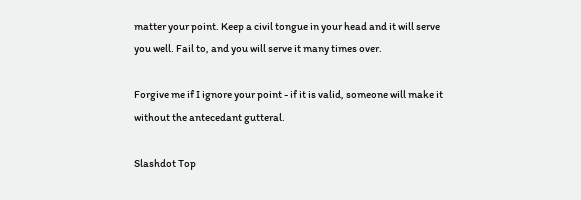matter your point. Keep a civil tongue in your head and it will serve you well. Fail to, and you will serve it many times over.

Forgive me if I ignore your point - if it is valid, someone will make it without the antecedant gutteral.

Slashdot Top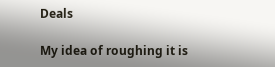Deals

My idea of roughing it is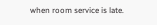when room service is late.